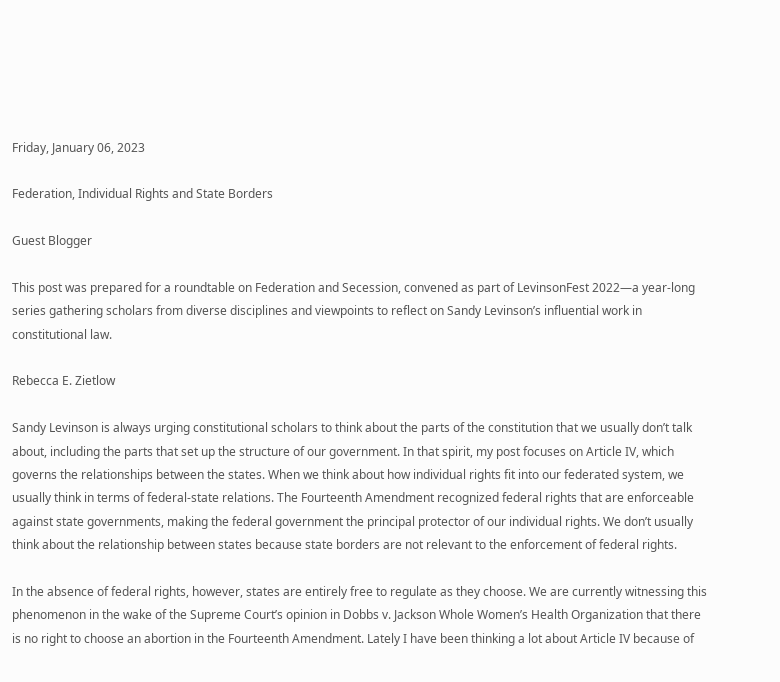Friday, January 06, 2023

Federation, Individual Rights and State Borders

Guest Blogger

This post was prepared for a roundtable on Federation and Secession, convened as part of LevinsonFest 2022—a year-long series gathering scholars from diverse disciplines and viewpoints to reflect on Sandy Levinson’s influential work in constitutional law.

Rebecca E. Zietlow

Sandy Levinson is always urging constitutional scholars to think about the parts of the constitution that we usually don’t talk about, including the parts that set up the structure of our government. In that spirit, my post focuses on Article IV, which governs the relationships between the states. When we think about how individual rights fit into our federated system, we usually think in terms of federal-state relations. The Fourteenth Amendment recognized federal rights that are enforceable against state governments, making the federal government the principal protector of our individual rights. We don’t usually think about the relationship between states because state borders are not relevant to the enforcement of federal rights.

In the absence of federal rights, however, states are entirely free to regulate as they choose. We are currently witnessing this phenomenon in the wake of the Supreme Court’s opinion in Dobbs v. Jackson Whole Women’s Health Organization that there is no right to choose an abortion in the Fourteenth Amendment. Lately I have been thinking a lot about Article IV because of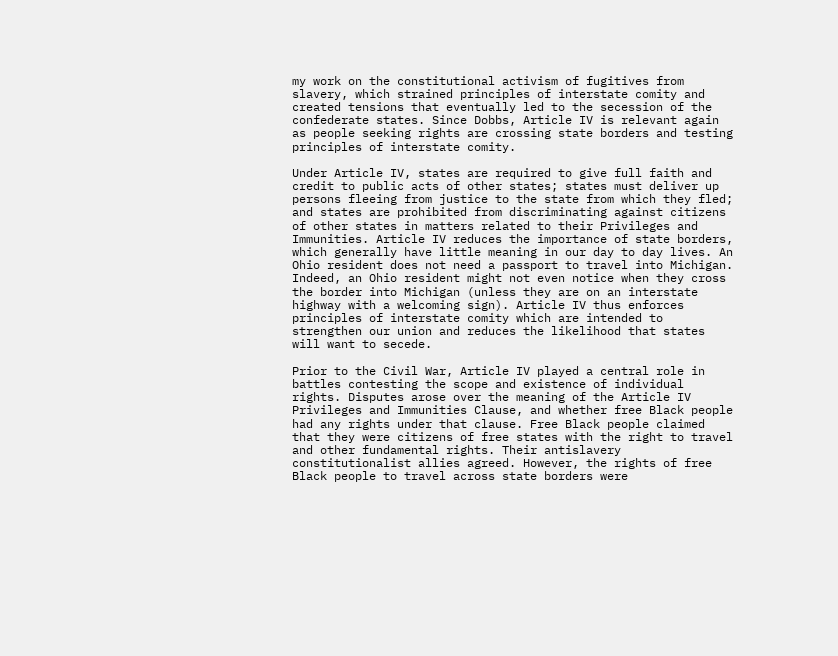my work on the constitutional activism of fugitives from slavery, which strained principles of interstate comity and created tensions that eventually led to the secession of the confederate states. Since Dobbs, Article IV is relevant again as people seeking rights are crossing state borders and testing principles of interstate comity.

Under Article IV, states are required to give full faith and credit to public acts of other states; states must deliver up persons fleeing from justice to the state from which they fled; and states are prohibited from discriminating against citizens of other states in matters related to their Privileges and Immunities. Article IV reduces the importance of state borders, which generally have little meaning in our day to day lives. An Ohio resident does not need a passport to travel into Michigan. Indeed, an Ohio resident might not even notice when they cross the border into Michigan (unless they are on an interstate highway with a welcoming sign). Article IV thus enforces principles of interstate comity which are intended to strengthen our union and reduces the likelihood that states will want to secede.

Prior to the Civil War, Article IV played a central role in battles contesting the scope and existence of individual rights. Disputes arose over the meaning of the Article IV Privileges and Immunities Clause, and whether free Black people had any rights under that clause. Free Black people claimed that they were citizens of free states with the right to travel and other fundamental rights. Their antislavery constitutionalist allies agreed. However, the rights of free Black people to travel across state borders were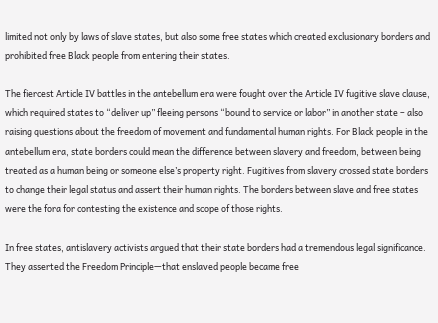limited not only by laws of slave states, but also some free states which created exclusionary borders and prohibited free Black people from entering their states.

The fiercest Article IV battles in the antebellum era were fought over the Article IV fugitive slave clause, which required states to “deliver up” fleeing persons “bound to service or labor” in another state – also raising questions about the freedom of movement and fundamental human rights. For Black people in the antebellum era, state borders could mean the difference between slavery and freedom, between being treated as a human being or someone else’s property right. Fugitives from slavery crossed state borders to change their legal status and assert their human rights. The borders between slave and free states were the fora for contesting the existence and scope of those rights.

In free states, antislavery activists argued that their state borders had a tremendous legal significance. They asserted the Freedom Principle—that enslaved people became free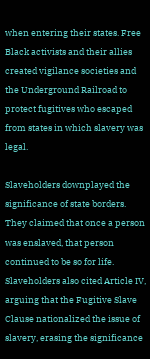when entering their states. Free Black activists and their allies created vigilance societies and the Underground Railroad to protect fugitives who escaped from states in which slavery was legal.

Slaveholders downplayed the significance of state borders. They claimed that once a person was enslaved, that person continued to be so for life. Slaveholders also cited Article IV, arguing that the Fugitive Slave Clause nationalized the issue of slavery, erasing the significance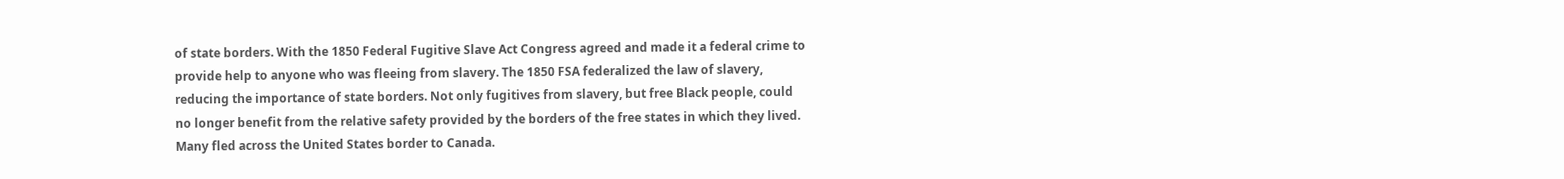of state borders. With the 1850 Federal Fugitive Slave Act Congress agreed and made it a federal crime to provide help to anyone who was fleeing from slavery. The 1850 FSA federalized the law of slavery, reducing the importance of state borders. Not only fugitives from slavery, but free Black people, could no longer benefit from the relative safety provided by the borders of the free states in which they lived. Many fled across the United States border to Canada.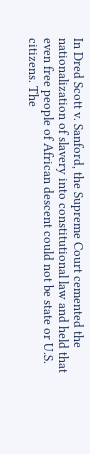In Dred Scott v. Sanford, the Supreme Court cemented the nationalization of slavery into constitutional law and held that even free people of African descent could not be state or U.S. citizens. The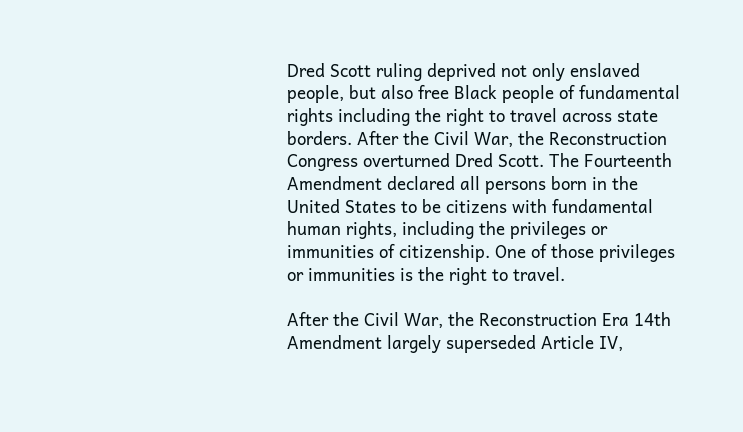Dred Scott ruling deprived not only enslaved people, but also free Black people of fundamental rights including the right to travel across state borders. After the Civil War, the Reconstruction Congress overturned Dred Scott. The Fourteenth Amendment declared all persons born in the United States to be citizens with fundamental human rights, including the privileges or immunities of citizenship. One of those privileges or immunities is the right to travel.

After the Civil War, the Reconstruction Era 14th Amendment largely superseded Article IV,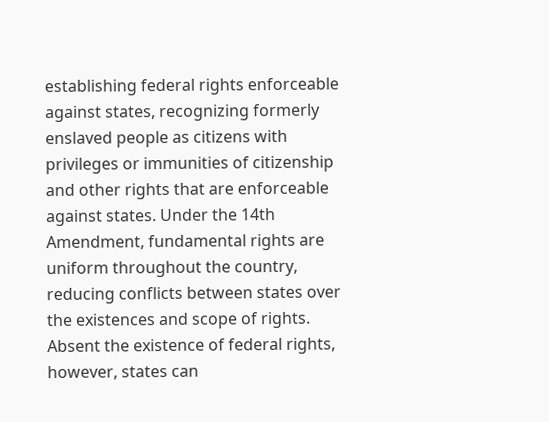establishing federal rights enforceable against states, recognizing formerly enslaved people as citizens with privileges or immunities of citizenship and other rights that are enforceable against states. Under the 14th Amendment, fundamental rights are uniform throughout the country, reducing conflicts between states over the existences and scope of rights. Absent the existence of federal rights, however, states can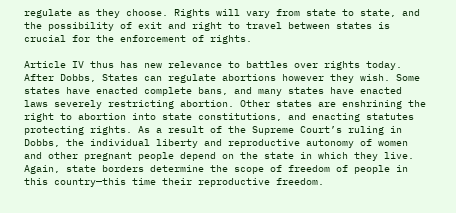regulate as they choose. Rights will vary from state to state, and the possibility of exit and right to travel between states is crucial for the enforcement of rights.

Article IV thus has new relevance to battles over rights today. After Dobbs, States can regulate abortions however they wish. Some states have enacted complete bans, and many states have enacted laws severely restricting abortion. Other states are enshrining the right to abortion into state constitutions, and enacting statutes protecting rights. As a result of the Supreme Court’s ruling in Dobbs, the individual liberty and reproductive autonomy of women and other pregnant people depend on the state in which they live. Again, state borders determine the scope of freedom of people in this country—this time their reproductive freedom.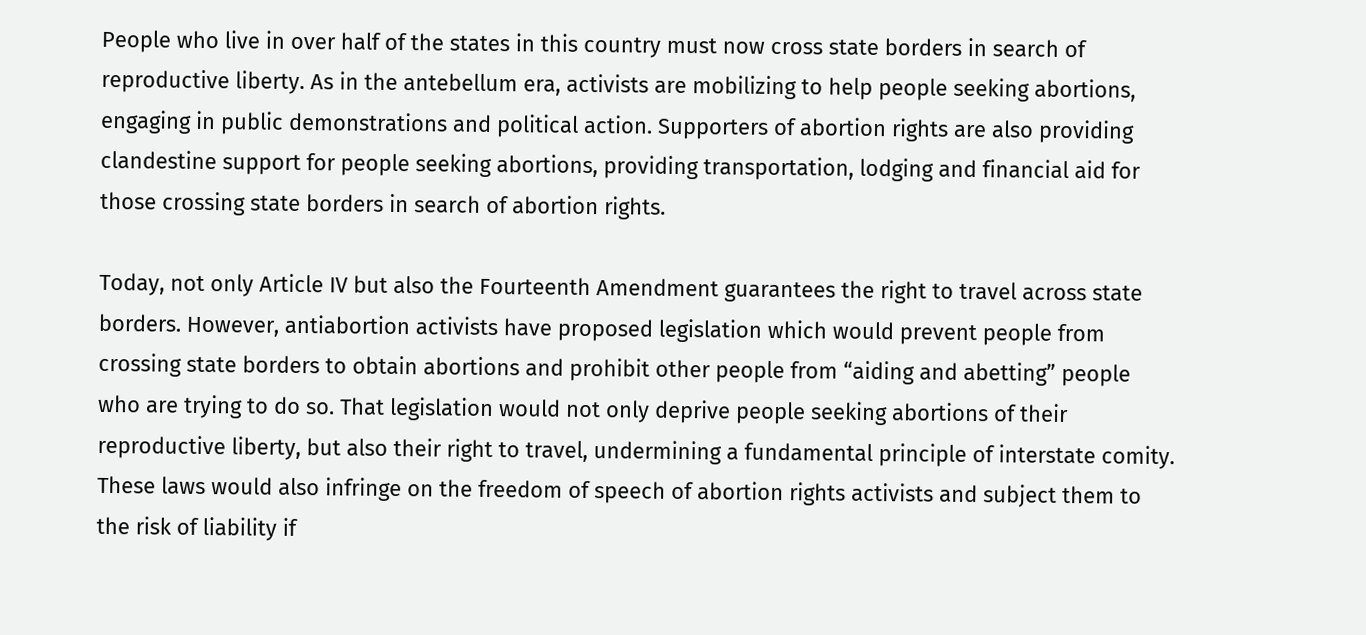People who live in over half of the states in this country must now cross state borders in search of reproductive liberty. As in the antebellum era, activists are mobilizing to help people seeking abortions, engaging in public demonstrations and political action. Supporters of abortion rights are also providing clandestine support for people seeking abortions, providing transportation, lodging and financial aid for those crossing state borders in search of abortion rights.

Today, not only Article IV but also the Fourteenth Amendment guarantees the right to travel across state borders. However, antiabortion activists have proposed legislation which would prevent people from crossing state borders to obtain abortions and prohibit other people from “aiding and abetting” people who are trying to do so. That legislation would not only deprive people seeking abortions of their reproductive liberty, but also their right to travel, undermining a fundamental principle of interstate comity. These laws would also infringe on the freedom of speech of abortion rights activists and subject them to the risk of liability if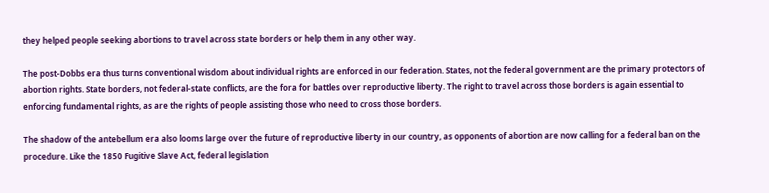they helped people seeking abortions to travel across state borders or help them in any other way.

The post-Dobbs era thus turns conventional wisdom about individual rights are enforced in our federation. States, not the federal government are the primary protectors of abortion rights. State borders, not federal-state conflicts, are the fora for battles over reproductive liberty. The right to travel across those borders is again essential to enforcing fundamental rights, as are the rights of people assisting those who need to cross those borders.

The shadow of the antebellum era also looms large over the future of reproductive liberty in our country, as opponents of abortion are now calling for a federal ban on the procedure. Like the 1850 Fugitive Slave Act, federal legislation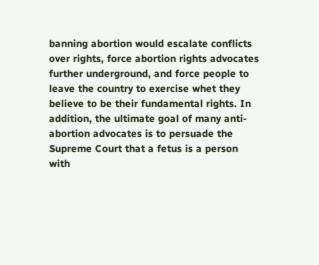banning abortion would escalate conflicts over rights, force abortion rights advocates further underground, and force people to leave the country to exercise whet they believe to be their fundamental rights. In addition, the ultimate goal of many anti-abortion advocates is to persuade the Supreme Court that a fetus is a person with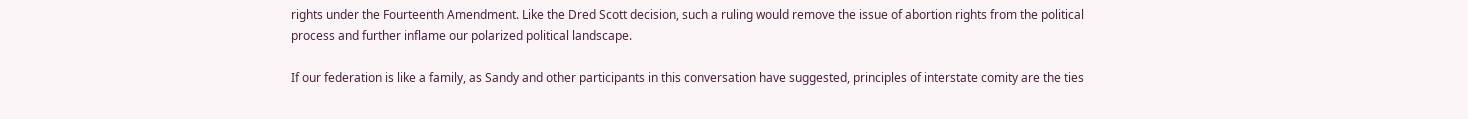rights under the Fourteenth Amendment. Like the Dred Scott decision, such a ruling would remove the issue of abortion rights from the political process and further inflame our polarized political landscape.

If our federation is like a family, as Sandy and other participants in this conversation have suggested, principles of interstate comity are the ties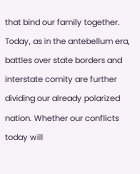that bind our family together. Today, as in the antebellum era, battles over state borders and interstate comity are further dividing our already polarized nation. Whether our conflicts today will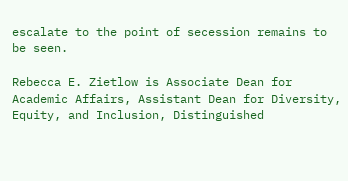escalate to the point of secession remains to be seen.

Rebecca E. Zietlow is Associate Dean for Academic Affairs, Assistant Dean for Diversity, Equity, and Inclusion, Distinguished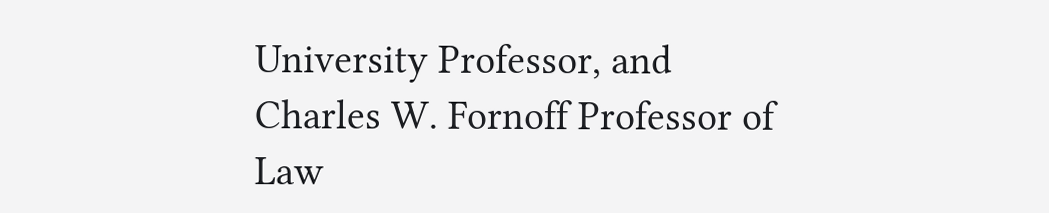University Professor, and Charles W. Fornoff Professor of Law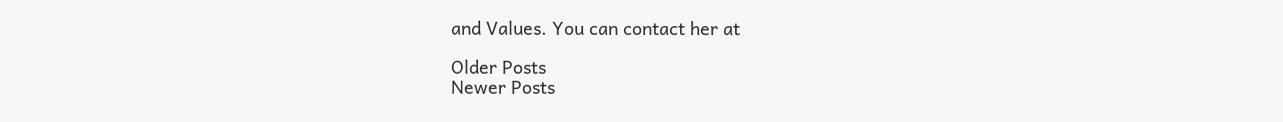and Values. You can contact her at

Older Posts
Newer Posts